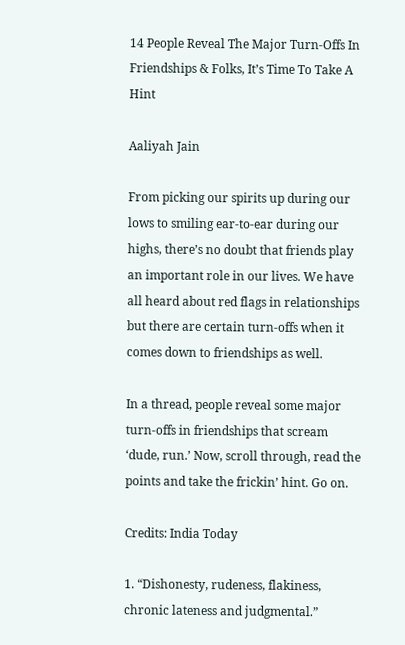14 People Reveal The Major Turn-Offs In Friendships & Folks, It’s Time To Take A Hint

Aaliyah Jain

From picking our spirits up during our lows to smiling ear-to-ear during our highs, there’s no doubt that friends play an important role in our lives. We have all heard about red flags in relationships but there are certain turn-offs when it comes down to friendships as well.

In a thread, people reveal some major turn-offs in friendships that scream ‘dude, run.’ Now, scroll through, read the points and take the frickin’ hint. Go on.

Credits: India Today

1. “Dishonesty, rudeness, flakiness, chronic lateness and judgmental.”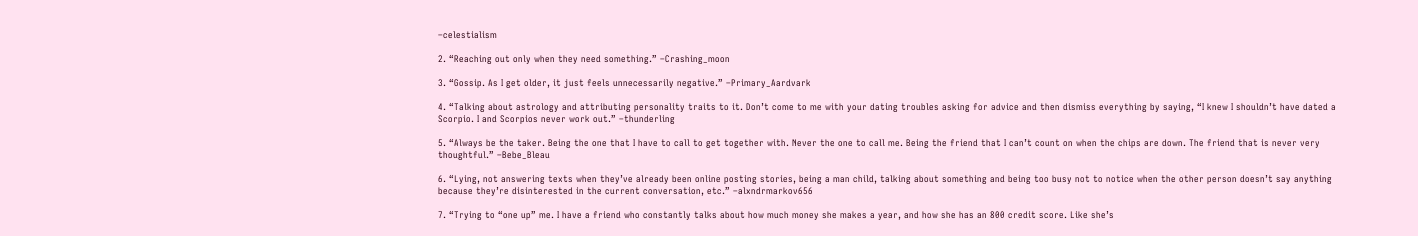–celestialism

2. “Reaching out only when they need something.” –Crashing_moon

3. “Gossip. As I get older, it just feels unnecessarily negative.” –Primary_Aardvark

4. “Talking about astrology and attributing personality traits to it. Don’t come to me with your dating troubles asking for advice and then dismiss everything by saying, “I knew I shouldn’t have dated a Scorpio. I and Scorpios never work out.” –thunderling

5. “Always be the taker. Being the one that I have to call to get together with. Never the one to call me. Being the friend that I can’t count on when the chips are down. The friend that is never very thoughtful.” –Bebe_Bleau

6. “Lying, not answering texts when they’ve already been online posting stories, being a man child, talking about something and being too busy not to notice when the other person doesn’t say anything because they’re disinterested in the current conversation, etc.” –alxndrmarkov656

7. “Trying to “one up” me. I have a friend who constantly talks about how much money she makes a year, and how she has an 800 credit score. Like she’s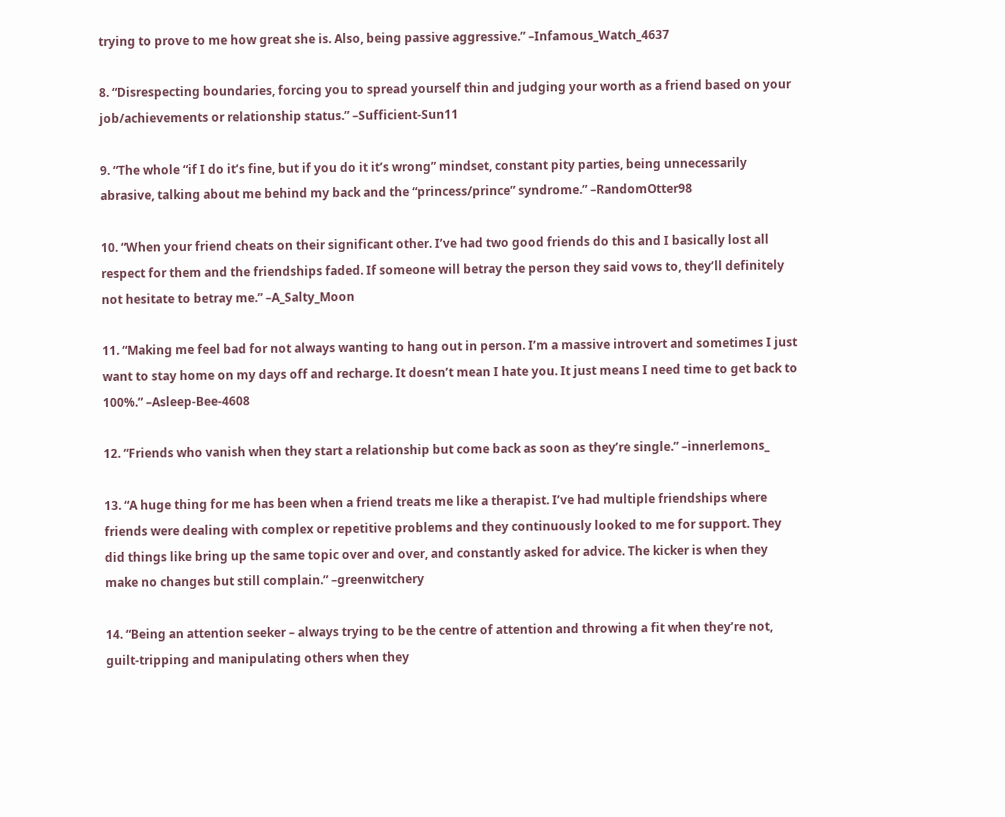trying to prove to me how great she is. Also, being passive aggressive.” –Infamous_Watch_4637

8. “Disrespecting boundaries, forcing you to spread yourself thin and judging your worth as a friend based on your job/achievements or relationship status.” –Sufficient-Sun11

9. “The whole “if I do it’s fine, but if you do it it’s wrong” mindset, constant pity parties, being unnecessarily abrasive, talking about me behind my back and the “princess/prince” syndrome.” –RandomOtter98

10. “When your friend cheats on their significant other. I’ve had two good friends do this and I basically lost all respect for them and the friendships faded. If someone will betray the person they said vows to, they’ll definitely not hesitate to betray me.” –A_Salty_Moon

11. “Making me feel bad for not always wanting to hang out in person. I’m a massive introvert and sometimes I just want to stay home on my days off and recharge. It doesn’t mean I hate you. It just means I need time to get back to 100%.” –Asleep-Bee-4608

12. “Friends who vanish when they start a relationship but come back as soon as they’re single.” –innerlemons_

13. “A huge thing for me has been when a friend treats me like a therapist. I’ve had multiple friendships where friends were dealing with complex or repetitive problems and they continuously looked to me for support. They did things like bring up the same topic over and over, and constantly asked for advice. The kicker is when they make no changes but still complain.” –greenwitchery

14. “Being an attention seeker – always trying to be the centre of attention and throwing a fit when they’re not, guilt-tripping and manipulating others when they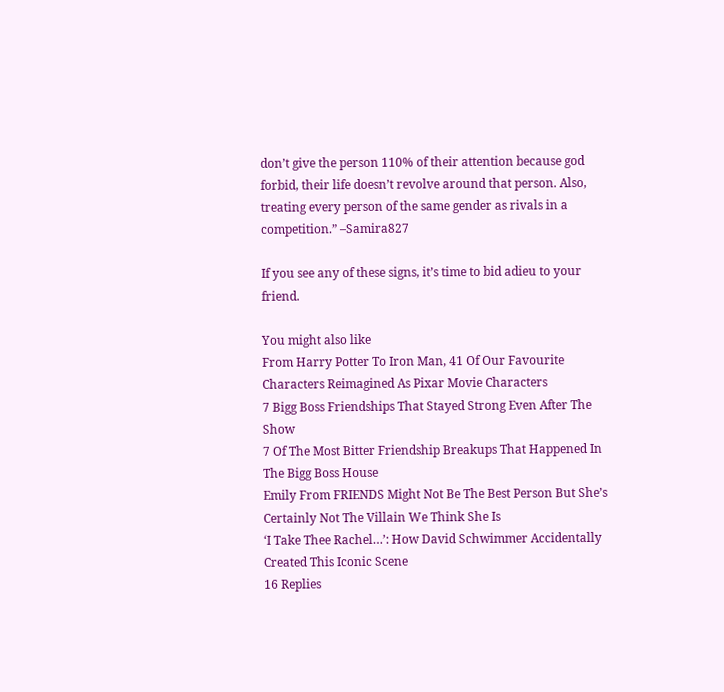don’t give the person 110% of their attention because god forbid, their life doesn’t revolve around that person. Also, treating every person of the same gender as rivals in a competition.” –Samira827

If you see any of these signs, it’s time to bid adieu to your friend.

You might also like
From Harry Potter To Iron Man, 41 Of Our Favourite Characters Reimagined As Pixar Movie Characters
7 Bigg Boss Friendships That Stayed Strong Even After The Show
7 Of The Most Bitter Friendship Breakups That Happened In The Bigg Boss House
Emily From FRIENDS Might Not Be The Best Person But She’s Certainly Not The Villain We Think She Is
‘I Take Thee Rachel…’: How David Schwimmer Accidentally Created This Iconic Scene
16 Replies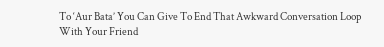To ‘Aur Bata’ You Can Give To End That Awkward Conversation Loop With Your Friend